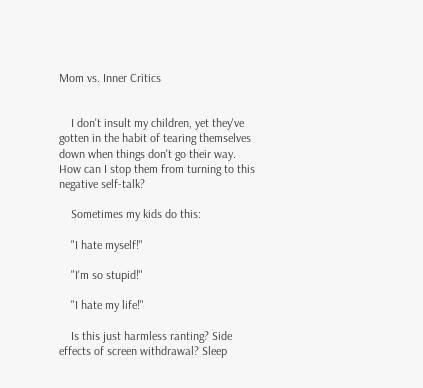Mom vs. Inner Critics


    I don't insult my children, yet they've gotten in the habit of tearing themselves down when things don't go their way. How can I stop them from turning to this negative self-talk?

    Sometimes my kids do this:

    "I hate myself!"

    "I'm so stupid!"

    "I hate my life!"

    Is this just harmless ranting? Side effects of screen withdrawal? Sleep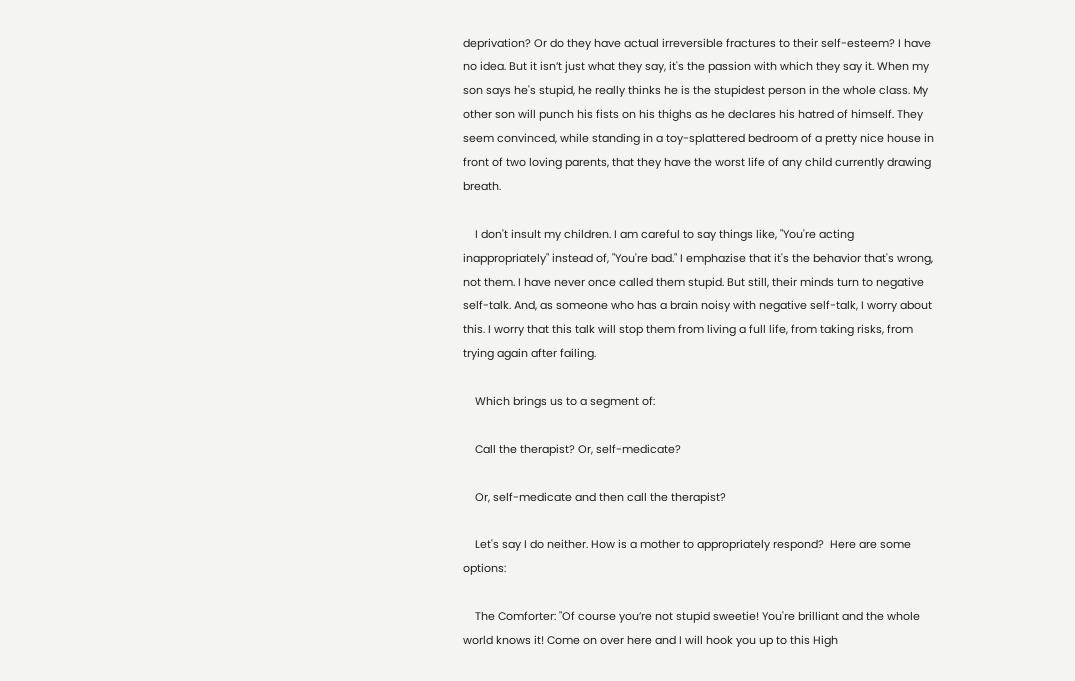deprivation? Or do they have actual irreversible fractures to their self-esteem? I have no idea. But it isn’t just what they say, it's the passion with which they say it. When my son says he's stupid, he really thinks he is the stupidest person in the whole class. My other son will punch his fists on his thighs as he declares his hatred of himself. They seem convinced, while standing in a toy-splattered bedroom of a pretty nice house in front of two loving parents, that they have the worst life of any child currently drawing breath.

    I don't insult my children. I am careful to say things like, "You're acting inappropriately" instead of, "You're bad." I emphazise that it's the behavior that's wrong, not them. I have never once called them stupid. But still, their minds turn to negative self-talk. And, as someone who has a brain noisy with negative self-talk, I worry about this. I worry that this talk will stop them from living a full life, from taking risks, from trying again after failing.

    Which brings us to a segment of:

    Call the therapist? Or, self-medicate?

    Or, self-medicate and then call the therapist?

    Let's say I do neither. How is a mother to appropriately respond?  Here are some options:

    The Comforter: "Of course you’re not stupid sweetie! You're brilliant and the whole world knows it! Come on over here and I will hook you up to this High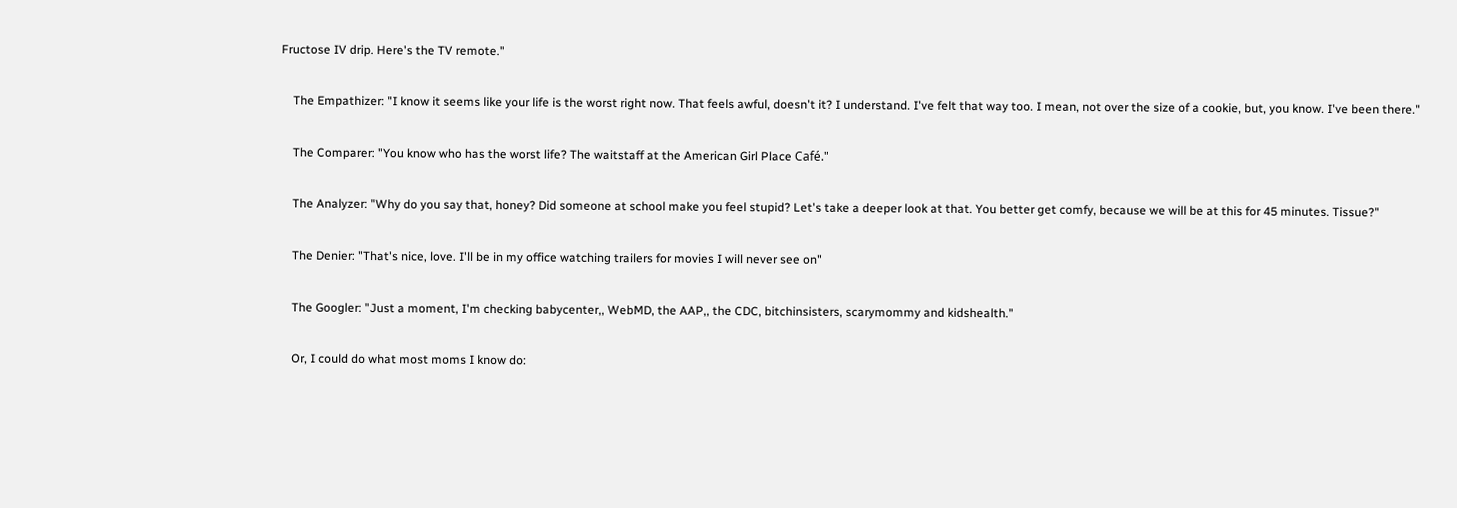Fructose IV drip. Here's the TV remote."

    The Empathizer: "I know it seems like your life is the worst right now. That feels awful, doesn't it? I understand. I've felt that way too. I mean, not over the size of a cookie, but, you know. I've been there."

    The Comparer: "You know who has the worst life? The waitstaff at the American Girl Place Café."

    The Analyzer: "Why do you say that, honey? Did someone at school make you feel stupid? Let's take a deeper look at that. You better get comfy, because we will be at this for 45 minutes. Tissue?"

    The Denier: "That's nice, love. I'll be in my office watching trailers for movies I will never see on"

    The Googler: "Just a moment, I'm checking babycenter,, WebMD, the AAP,, the CDC, bitchinsisters, scarymommy and kidshealth."

    Or, I could do what most moms I know do: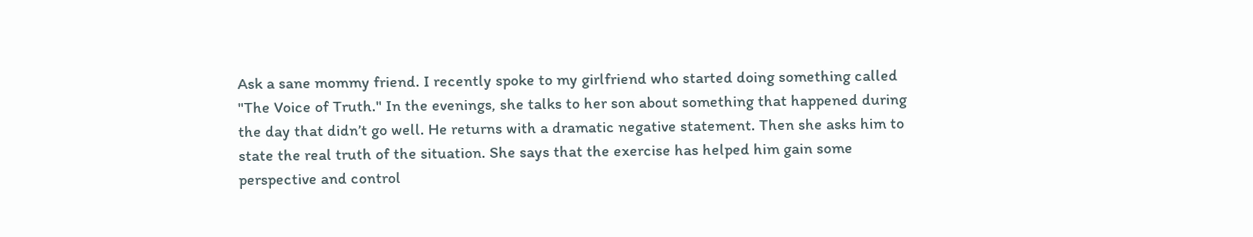Ask a sane mommy friend. I recently spoke to my girlfriend who started doing something called "The Voice of Truth." In the evenings, she talks to her son about something that happened during the day that didn’t go well. He returns with a dramatic negative statement. Then she asks him to state the real truth of the situation. She says that the exercise has helped him gain some perspective and control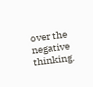over the negative thinking.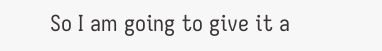So I am going to give it a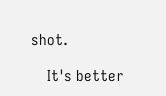shot.

    It's better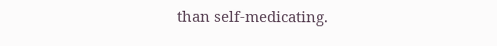than self-medicating.